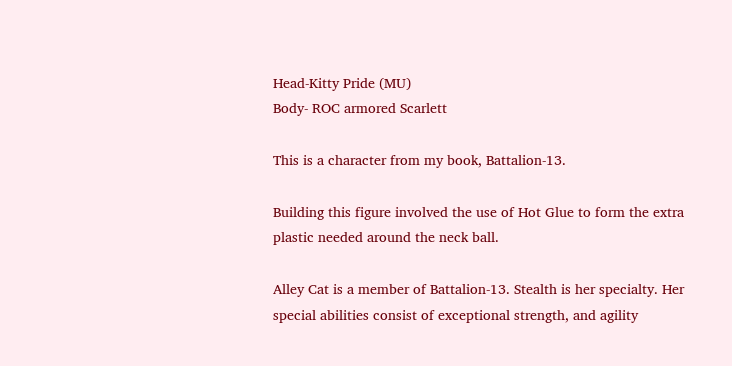Head-Kitty Pride (MU)
Body- ROC armored Scarlett

This is a character from my book, Battalion-13.

Building this figure involved the use of Hot Glue to form the extra plastic needed around the neck ball.

Alley Cat is a member of Battalion-13. Stealth is her specialty. Her special abilities consist of exceptional strength, and agility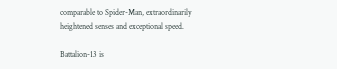comparable to Spider-Man, extraordinarily heightened senses and exceptional speed.

Battalion-13 is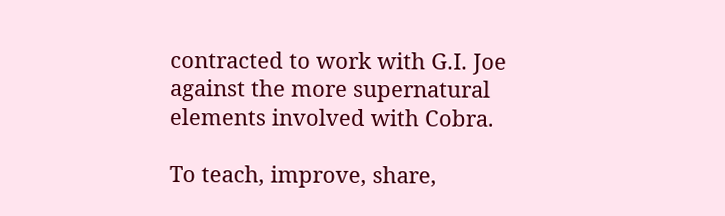contracted to work with G.I. Joe against the more supernatural elements involved with Cobra.

To teach, improve, share,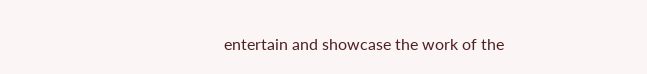entertain and showcase the work of the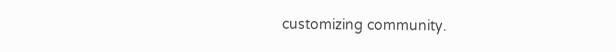customizing community.